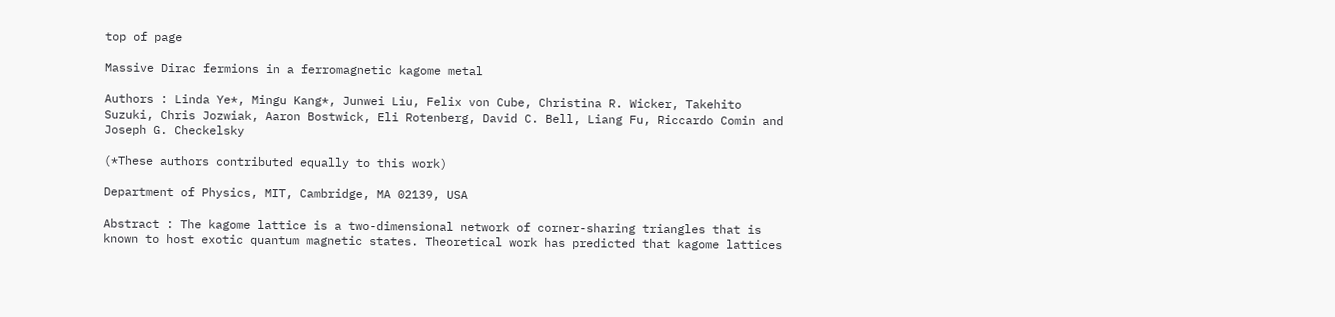top of page

Massive Dirac fermions in a ferromagnetic kagome metal

Authors : Linda Ye*, Mingu Kang*, Junwei Liu, Felix von Cube, Christina R. Wicker, Takehito Suzuki, Chris Jozwiak, Aaron Bostwick, Eli Rotenberg, David C. Bell, Liang Fu, Riccardo Comin and Joseph G. Checkelsky

(*These authors contributed equally to this work)

Department of Physics, MIT, Cambridge, MA 02139, USA

Abstract : The kagome lattice is a two-dimensional network of corner-sharing triangles that is known to host exotic quantum magnetic states. Theoretical work has predicted that kagome lattices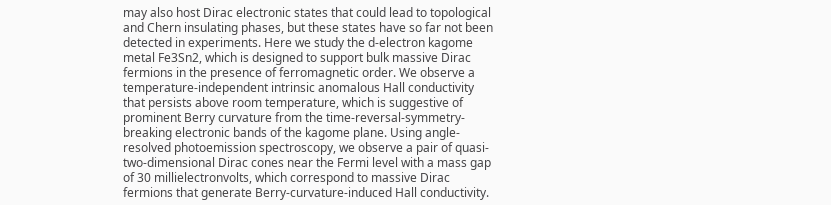may also host Dirac electronic states that could lead to topological and Chern insulating phases, but these states have so far not been detected in experiments. Here we study the d-electron kagome metal Fe3Sn2, which is designed to support bulk massive Dirac fermions in the presence of ferromagnetic order. We observe a temperature-independent intrinsic anomalous Hall conductivity that persists above room temperature, which is suggestive of prominent Berry curvature from the time-reversal-symmetry-breaking electronic bands of the kagome plane. Using angle-resolved photoemission spectroscopy, we observe a pair of quasi-two-dimensional Dirac cones near the Fermi level with a mass gap of 30 millielectronvolts, which correspond to massive Dirac fermions that generate Berry-curvature-induced Hall conductivity.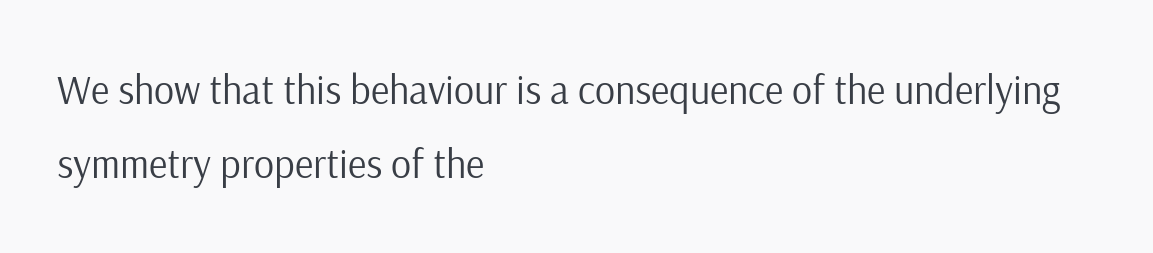We show that this behaviour is a consequence of the underlying symmetry properties of the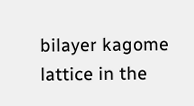bilayer kagome lattice in the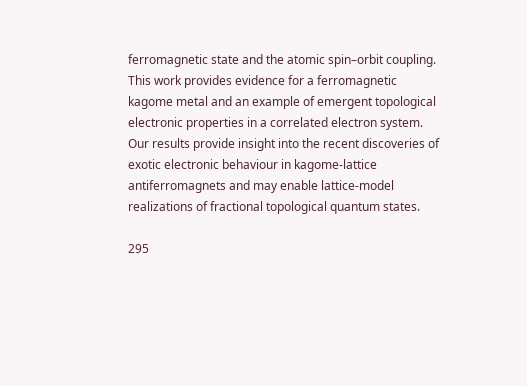ferromagnetic state and the atomic spin–orbit coupling. This work provides evidence for a ferromagnetic kagome metal and an example of emergent topological electronic properties in a correlated electron system. Our results provide insight into the recent discoveries of exotic electronic behaviour in kagome-lattice antiferromagnets and may enable lattice-model realizations of fractional topological quantum states.

295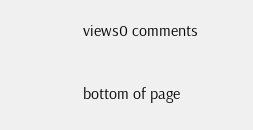views0 comments


bottom of page